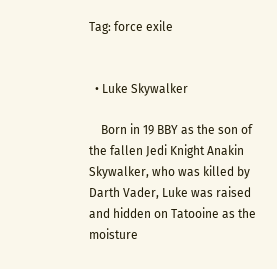Tag: force exile


  • Luke Skywalker

    Born in 19 BBY as the son of the fallen Jedi Knight Anakin Skywalker, who was killed by Darth Vader, Luke was raised and hidden on Tatooine as the moisture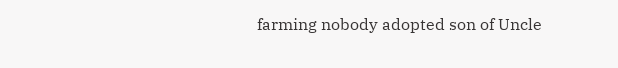farming nobody adopted son of Uncle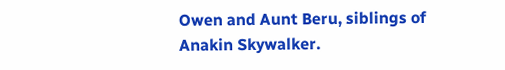Owen and Aunt Beru, siblings of Anakin Skywalker.